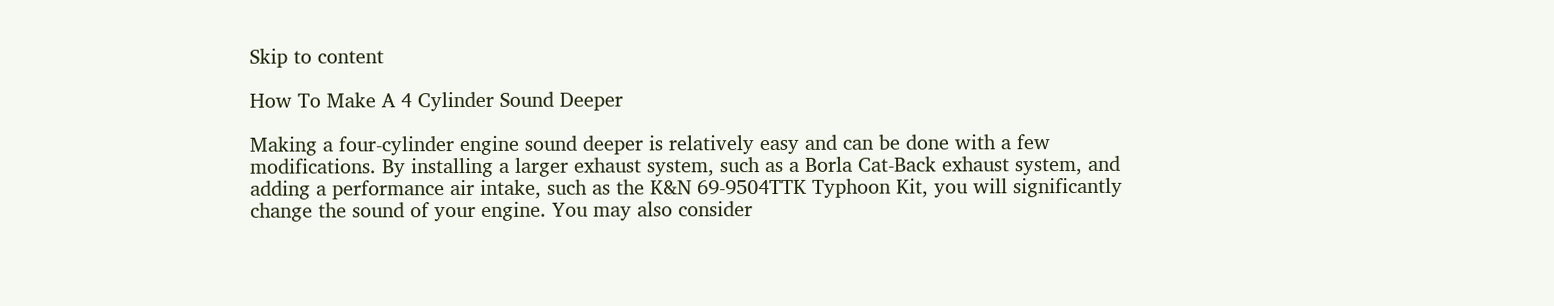Skip to content

How To Make A 4 Cylinder Sound Deeper

Making a four-cylinder engine sound deeper is relatively easy and can be done with a few modifications. By installing a larger exhaust system, such as a Borla Cat-Back exhaust system, and adding a performance air intake, such as the K&N 69-9504TTK Typhoon Kit, you will significantly change the sound of your engine. You may also consider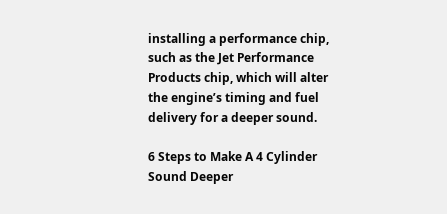installing a performance chip, such as the Jet Performance Products chip, which will alter the engine’s timing and fuel delivery for a deeper sound.

6 Steps to Make A 4 Cylinder Sound Deeper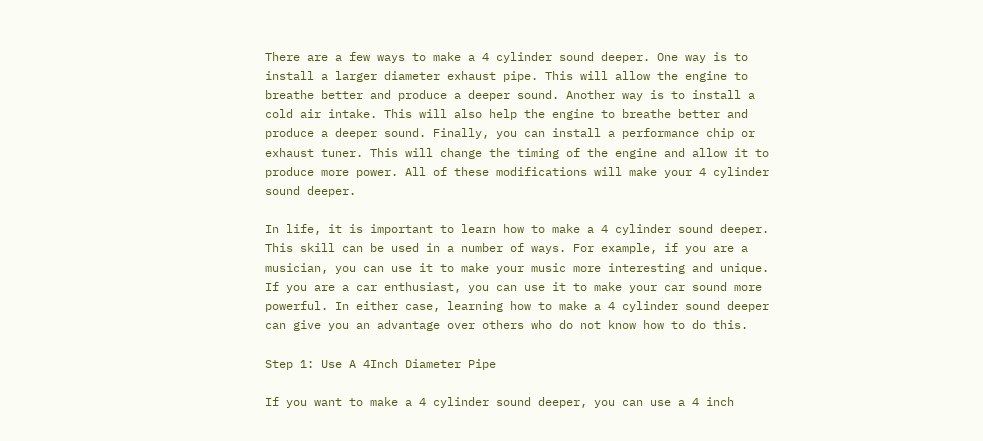There are a few ways to make a 4 cylinder sound deeper. One way is to install a larger diameter exhaust pipe. This will allow the engine to breathe better and produce a deeper sound. Another way is to install a cold air intake. This will also help the engine to breathe better and produce a deeper sound. Finally, you can install a performance chip or exhaust tuner. This will change the timing of the engine and allow it to produce more power. All of these modifications will make your 4 cylinder sound deeper.

In life, it is important to learn how to make a 4 cylinder sound deeper. This skill can be used in a number of ways. For example, if you are a musician, you can use it to make your music more interesting and unique. If you are a car enthusiast, you can use it to make your car sound more powerful. In either case, learning how to make a 4 cylinder sound deeper can give you an advantage over others who do not know how to do this.

Step 1: Use A 4Inch Diameter Pipe

If you want to make a 4 cylinder sound deeper, you can use a 4 inch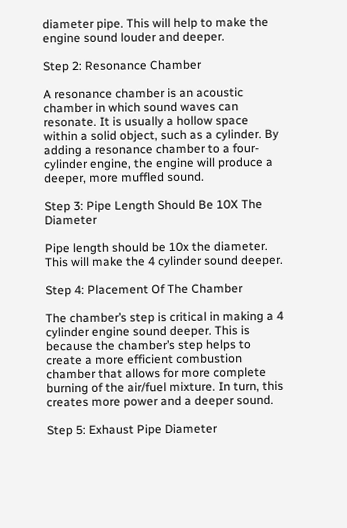diameter pipe. This will help to make the engine sound louder and deeper.

Step 2: Resonance Chamber

A resonance chamber is an acoustic chamber in which sound waves can resonate. It is usually a hollow space within a solid object, such as a cylinder. By adding a resonance chamber to a four-cylinder engine, the engine will produce a deeper, more muffled sound.

Step 3: Pipe Length Should Be 10X The Diameter

Pipe length should be 10x the diameter. This will make the 4 cylinder sound deeper.

Step 4: Placement Of The Chamber

The chamber’s step is critical in making a 4 cylinder engine sound deeper. This is because the chamber’s step helps to create a more efficient combustion chamber that allows for more complete burning of the air/fuel mixture. In turn, this creates more power and a deeper sound.

Step 5: Exhaust Pipe Diameter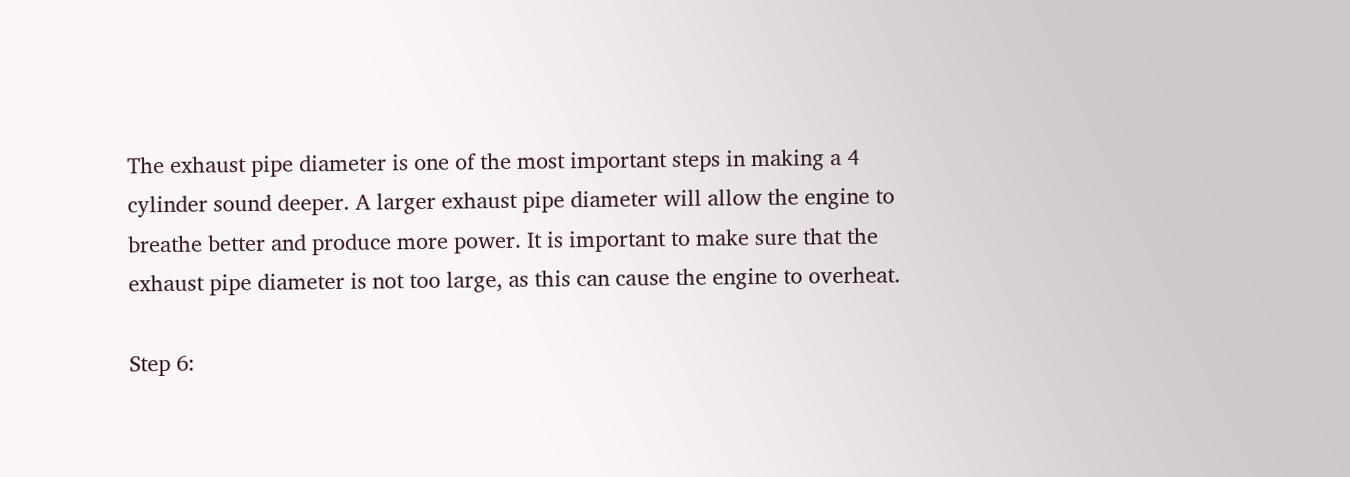The exhaust pipe diameter is one of the most important steps in making a 4 cylinder sound deeper. A larger exhaust pipe diameter will allow the engine to breathe better and produce more power. It is important to make sure that the exhaust pipe diameter is not too large, as this can cause the engine to overheat.

Step 6: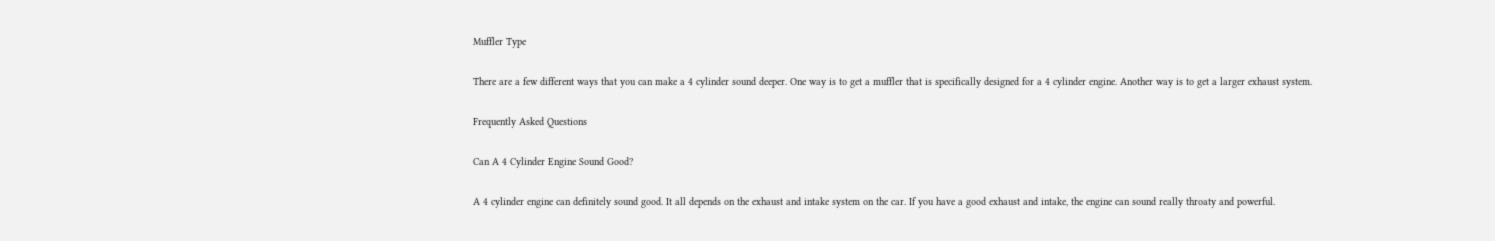Muffler Type

There are a few different ways that you can make a 4 cylinder sound deeper. One way is to get a muffler that is specifically designed for a 4 cylinder engine. Another way is to get a larger exhaust system.

Frequently Asked Questions

Can A 4 Cylinder Engine Sound Good?

A 4 cylinder engine can definitely sound good. It all depends on the exhaust and intake system on the car. If you have a good exhaust and intake, the engine can sound really throaty and powerful.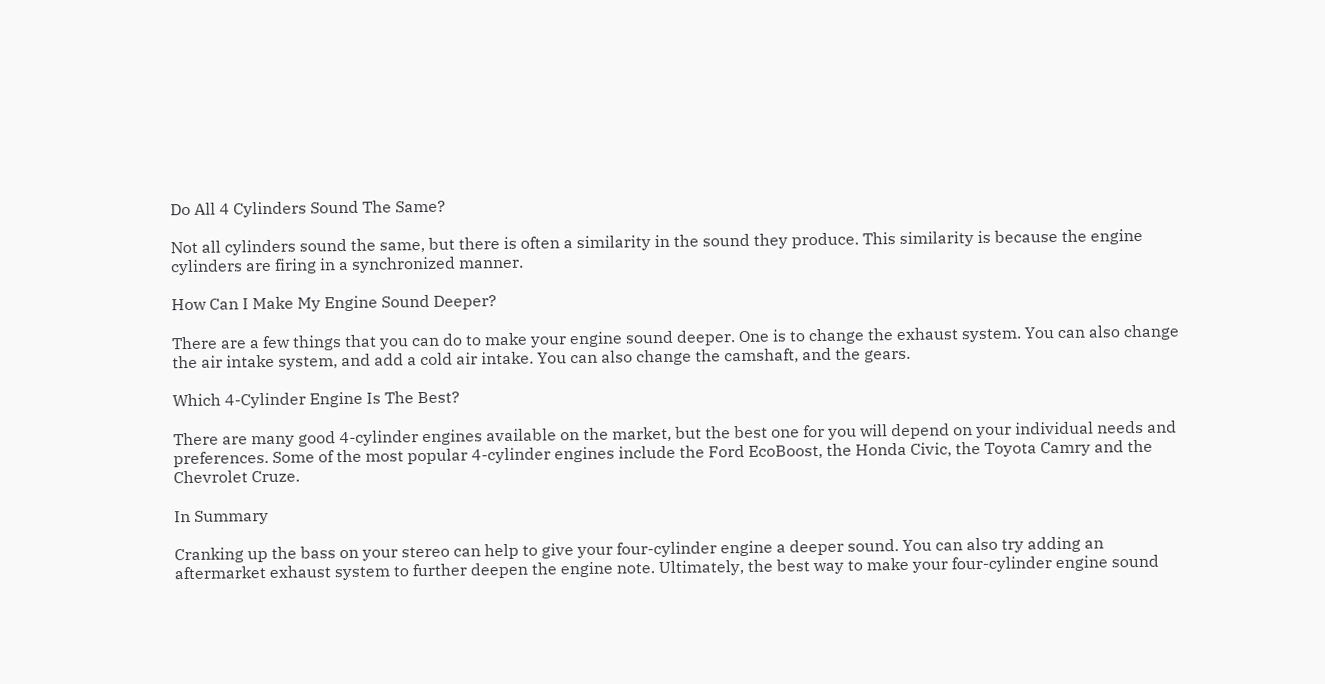Do All 4 Cylinders Sound The Same?

Not all cylinders sound the same, but there is often a similarity in the sound they produce. This similarity is because the engine cylinders are firing in a synchronized manner.

How Can I Make My Engine Sound Deeper?

There are a few things that you can do to make your engine sound deeper. One is to change the exhaust system. You can also change the air intake system, and add a cold air intake. You can also change the camshaft, and the gears.

Which 4-Cylinder Engine Is The Best?

There are many good 4-cylinder engines available on the market, but the best one for you will depend on your individual needs and preferences. Some of the most popular 4-cylinder engines include the Ford EcoBoost, the Honda Civic, the Toyota Camry and the Chevrolet Cruze.

In Summary

Cranking up the bass on your stereo can help to give your four-cylinder engine a deeper sound. You can also try adding an aftermarket exhaust system to further deepen the engine note. Ultimately, the best way to make your four-cylinder engine sound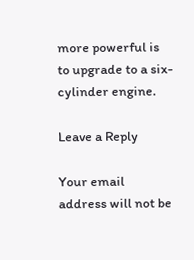more powerful is to upgrade to a six-cylinder engine.

Leave a Reply

Your email address will not be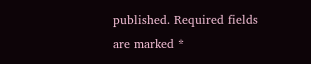published. Required fields are marked *